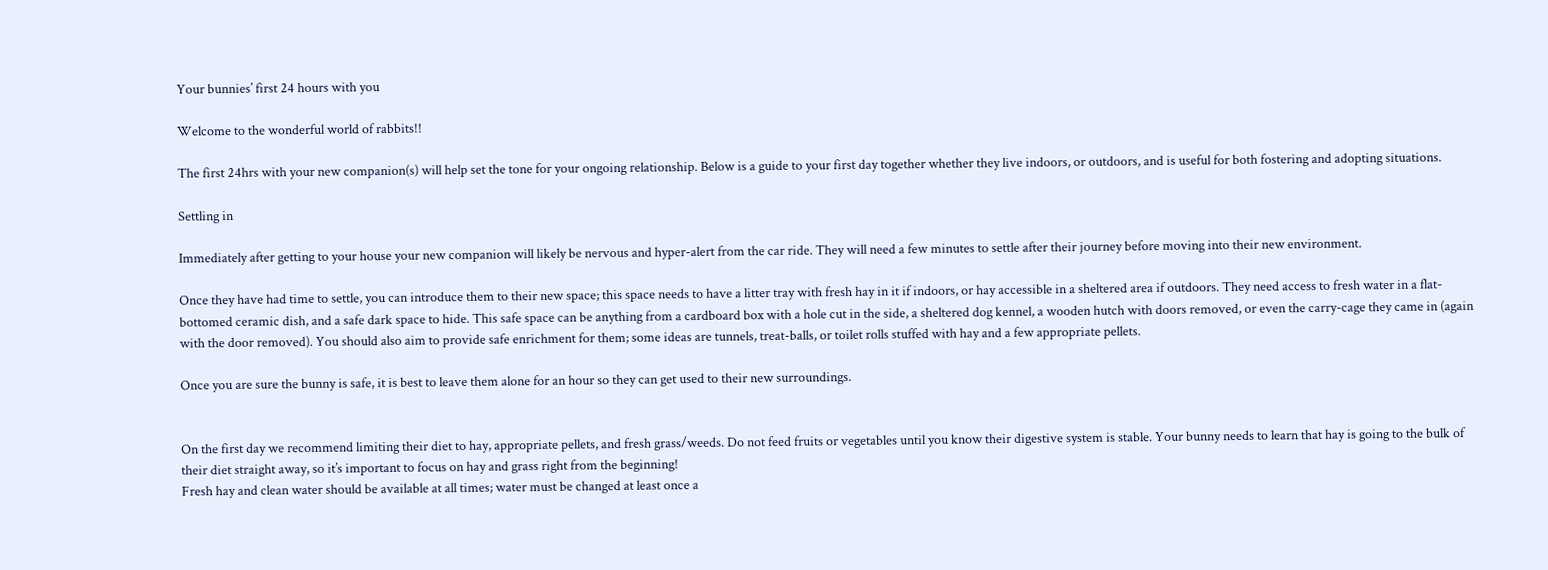Your bunnies’ first 24 hours with you

Welcome to the wonderful world of rabbits!!

The first 24hrs with your new companion(s) will help set the tone for your ongoing relationship. Below is a guide to your first day together whether they live indoors, or outdoors, and is useful for both fostering and adopting situations.

Settling in

Immediately after getting to your house your new companion will likely be nervous and hyper-alert from the car ride. They will need a few minutes to settle after their journey before moving into their new environment.

Once they have had time to settle, you can introduce them to their new space; this space needs to have a litter tray with fresh hay in it if indoors, or hay accessible in a sheltered area if outdoors. They need access to fresh water in a flat-bottomed ceramic dish, and a safe dark space to hide. This safe space can be anything from a cardboard box with a hole cut in the side, a sheltered dog kennel, a wooden hutch with doors removed, or even the carry-cage they came in (again with the door removed). You should also aim to provide safe enrichment for them; some ideas are tunnels, treat-balls, or toilet rolls stuffed with hay and a few appropriate pellets.

Once you are sure the bunny is safe, it is best to leave them alone for an hour so they can get used to their new surroundings.


On the first day we recommend limiting their diet to hay, appropriate pellets, and fresh grass/weeds. Do not feed fruits or vegetables until you know their digestive system is stable. Your bunny needs to learn that hay is going to the bulk of their diet straight away, so it’s important to focus on hay and grass right from the beginning!
Fresh hay and clean water should be available at all times; water must be changed at least once a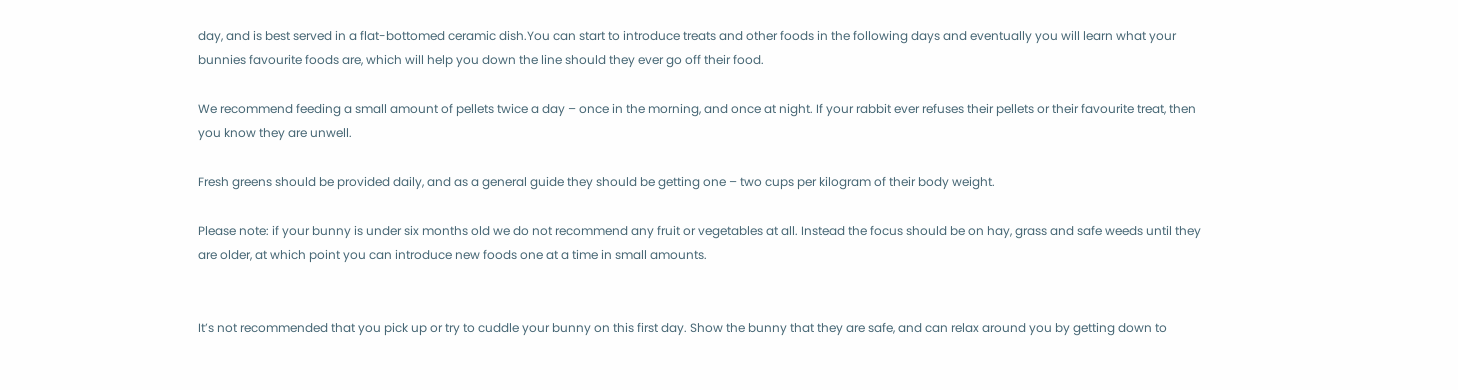day, and is best served in a flat-bottomed ceramic dish.You can start to introduce treats and other foods in the following days and eventually you will learn what your bunnies favourite foods are, which will help you down the line should they ever go off their food.

We recommend feeding a small amount of pellets twice a day – once in the morning, and once at night. If your rabbit ever refuses their pellets or their favourite treat, then you know they are unwell.

Fresh greens should be provided daily, and as a general guide they should be getting one – two cups per kilogram of their body weight.

Please note: if your bunny is under six months old we do not recommend any fruit or vegetables at all. Instead the focus should be on hay, grass and safe weeds until they are older, at which point you can introduce new foods one at a time in small amounts.


It’s not recommended that you pick up or try to cuddle your bunny on this first day. Show the bunny that they are safe, and can relax around you by getting down to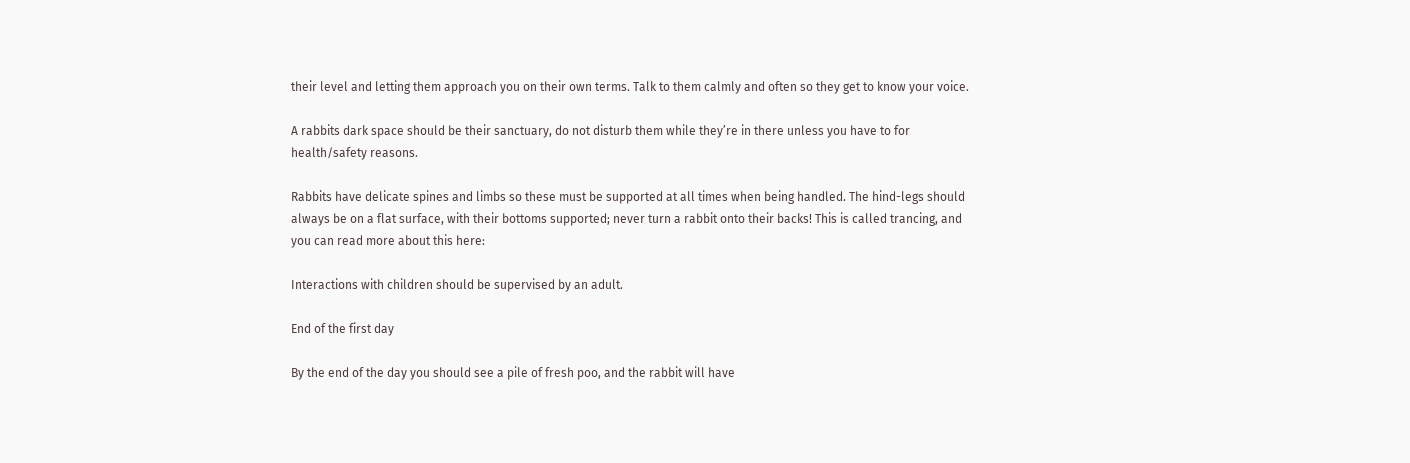their level and letting them approach you on their own terms. Talk to them calmly and often so they get to know your voice.

A rabbits dark space should be their sanctuary, do not disturb them while they’re in there unless you have to for health/safety reasons.

Rabbits have delicate spines and limbs so these must be supported at all times when being handled. The hind-legs should always be on a flat surface, with their bottoms supported; never turn a rabbit onto their backs! This is called trancing, and you can read more about this here:

Interactions with children should be supervised by an adult.

End of the first day

By the end of the day you should see a pile of fresh poo, and the rabbit will have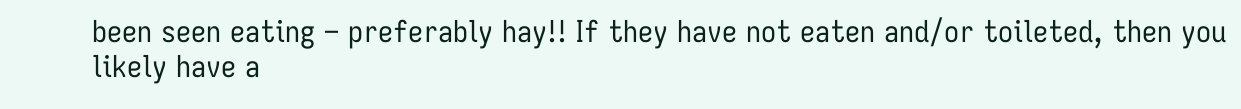been seen eating – preferably hay!! If they have not eaten and/or toileted, then you likely have a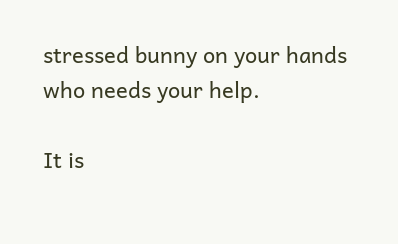stressed bunny on your hands who needs your help.

It is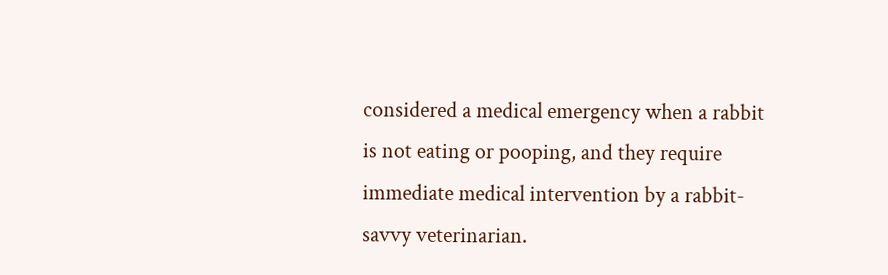considered a medical emergency when a rabbit is not eating or pooping, and they require immediate medical intervention by a rabbit-savvy veterinarian.